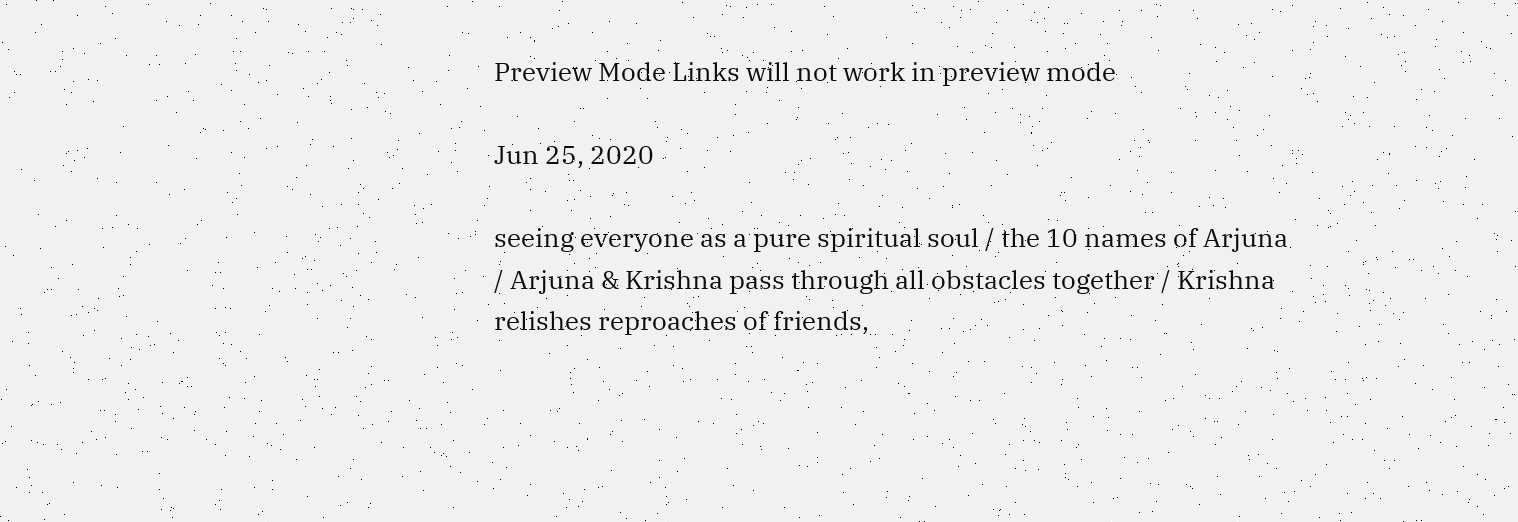Preview Mode Links will not work in preview mode

Jun 25, 2020

seeing everyone as a pure spiritual soul / the 10 names of Arjuna / Arjuna & Krishna pass through all obstacles together / Krishna relishes reproaches of friends,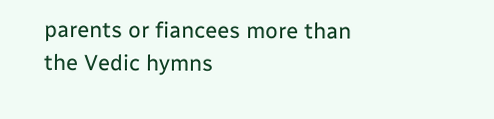parents or fiancees more than the Vedic hymns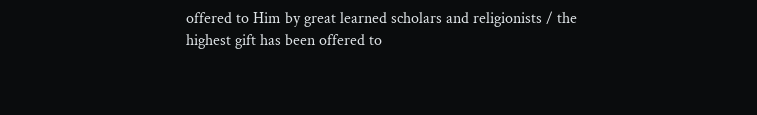offered to Him by great learned scholars and religionists / the highest gift has been offered to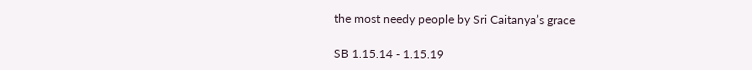the most needy people by Sri Caitanya’s grace

SB 1.15.14 - 1.15.19